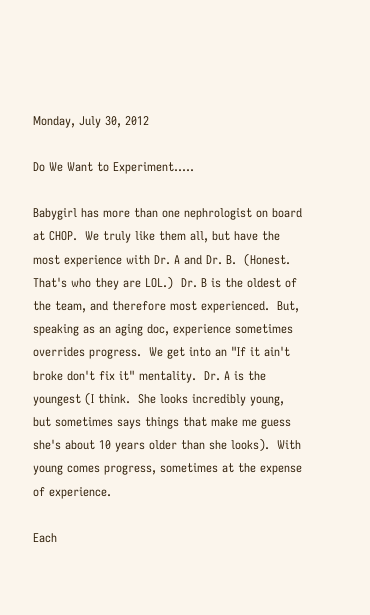Monday, July 30, 2012

Do We Want to Experiment.....

Babygirl has more than one nephrologist on board at CHOP.  We truly like them all, but have the most experience with Dr. A and Dr. B.  (Honest.  That's who they are LOL.)  Dr. B is the oldest of the team, and therefore most experienced.  But, speaking as an aging doc, experience sometimes overrides progress.  We get into an "If it ain't broke don't fix it" mentality.  Dr. A is the youngest (I think.  She looks incredibly young, but sometimes says things that make me guess she's about 10 years older than she looks).  With young comes progress, sometimes at the expense of experience.

Each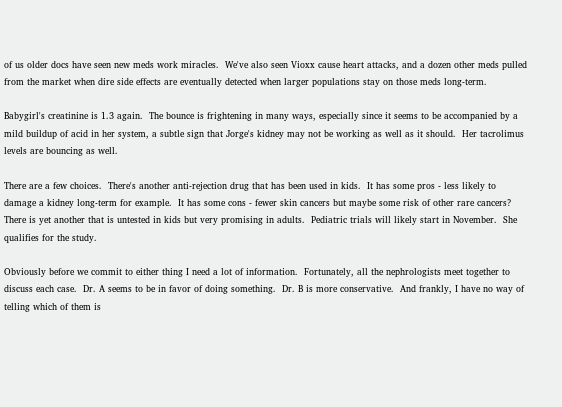of us older docs have seen new meds work miracles.  We've also seen Vioxx cause heart attacks, and a dozen other meds pulled from the market when dire side effects are eventually detected when larger populations stay on those meds long-term.

Babygirl's creatinine is 1.3 again.  The bounce is frightening in many ways, especially since it seems to be accompanied by a mild buildup of acid in her system, a subtle sign that Jorge's kidney may not be working as well as it should.  Her tacrolimus levels are bouncing as well.

There are a few choices.  There's another anti-rejection drug that has been used in kids.  It has some pros - less likely to damage a kidney long-term for example.  It has some cons - fewer skin cancers but maybe some risk of other rare cancers?  There is yet another that is untested in kids but very promising in adults.  Pediatric trials will likely start in November.  She qualifies for the study.

Obviously before we commit to either thing I need a lot of information.  Fortunately, all the nephrologists meet together to discuss each case.  Dr. A seems to be in favor of doing something.  Dr. B is more conservative.  And frankly, I have no way of telling which of them is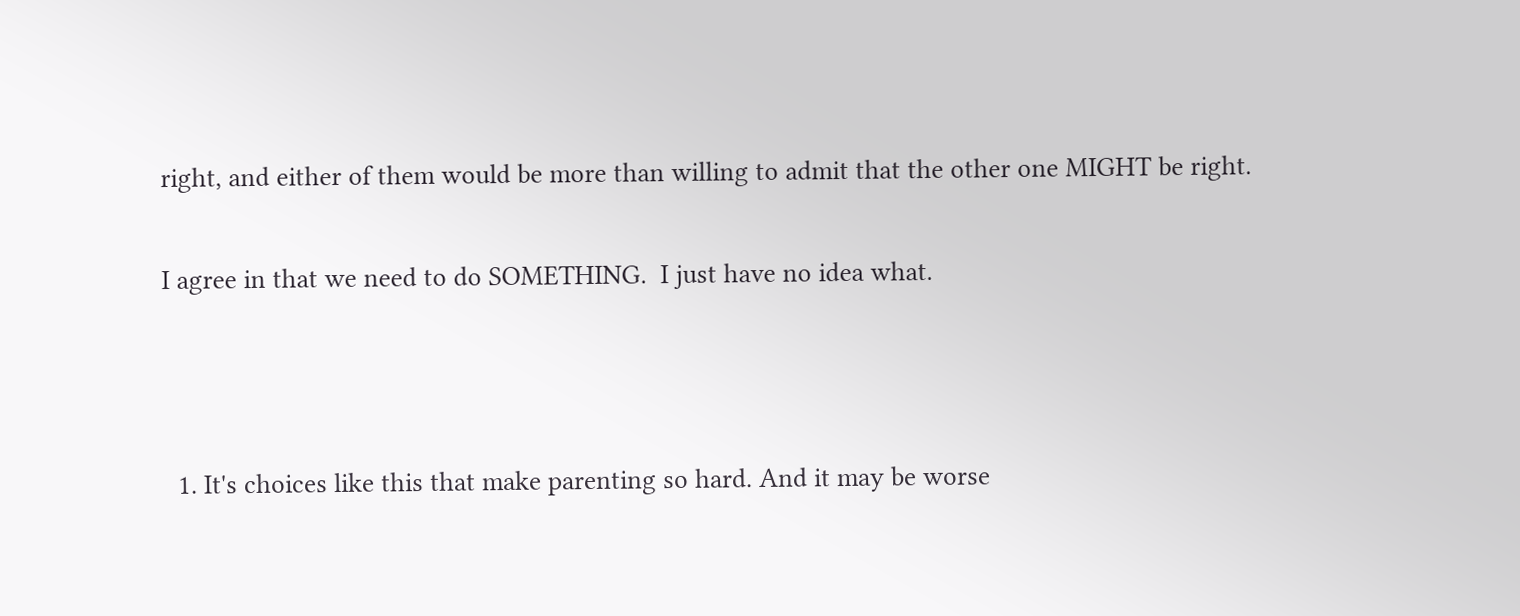right, and either of them would be more than willing to admit that the other one MIGHT be right.

I agree in that we need to do SOMETHING.  I just have no idea what.



  1. It's choices like this that make parenting so hard. And it may be worse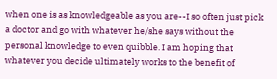when one is as knowledgeable as you are--I so often just pick a doctor and go with whatever he/she says without the personal knowledge to even quibble. I am hoping that whatever you decide ultimately works to the benefit of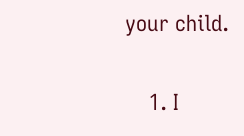your child.

    1. I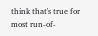think that's true for most run-of-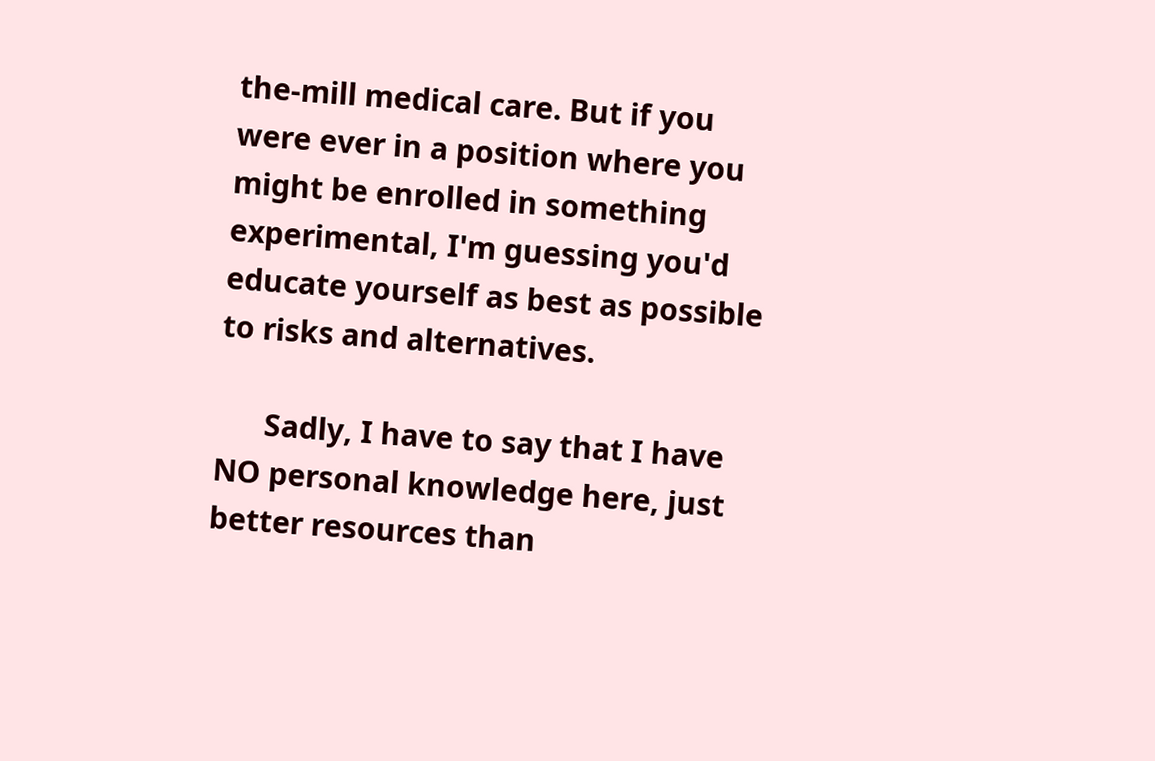the-mill medical care. But if you were ever in a position where you might be enrolled in something experimental, I'm guessing you'd educate yourself as best as possible to risks and alternatives.

      Sadly, I have to say that I have NO personal knowledge here, just better resources than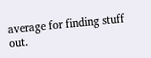average for finding stuff out.